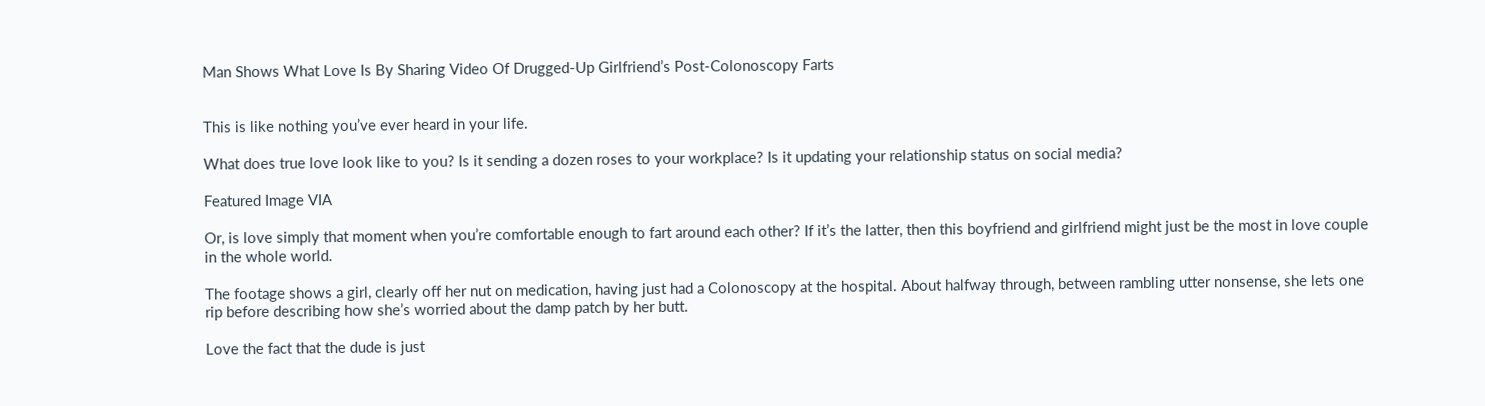Man Shows What Love Is By Sharing Video Of Drugged-Up Girlfriend’s Post-Colonoscopy Farts


This is like nothing you’ve ever heard in your life.

What does true love look like to you? Is it sending a dozen roses to your workplace? Is it updating your relationship status on social media?

Featured Image VIA

Or, is love simply that moment when you’re comfortable enough to fart around each other? If it’s the latter, then this boyfriend and girlfriend might just be the most in love couple in the whole world.

The footage shows a girl, clearly off her nut on medication, having just had a Colonoscopy at the hospital. About halfway through, between rambling utter nonsense, she lets one rip before describing how she’s worried about the damp patch by her butt.

Love the fact that the dude is just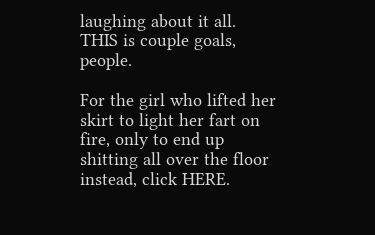laughing about it all. THIS is couple goals, people.

For the girl who lifted her skirt to light her fart on fire, only to end up shitting all over the floor instead, click HERE.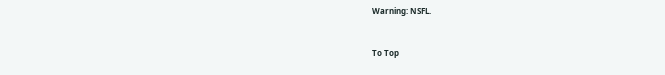Warning: NSFL.


To Top